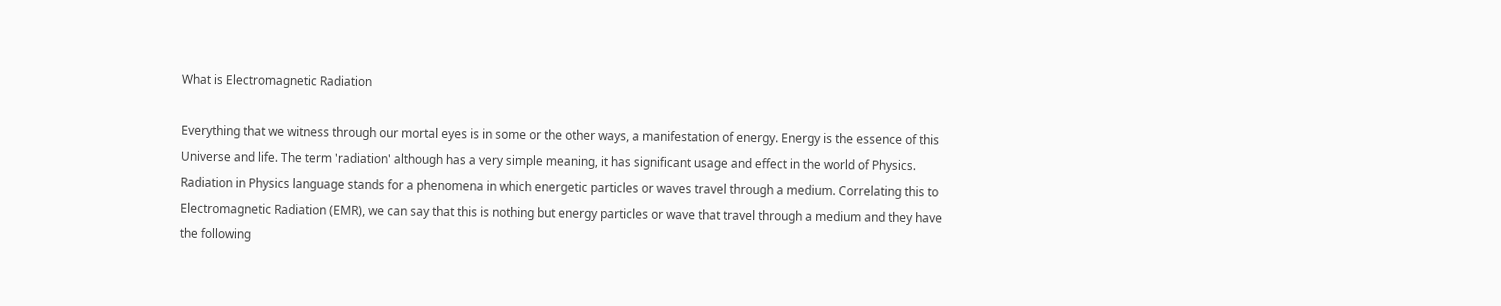What is Electromagnetic Radiation

Everything that we witness through our mortal eyes is in some or the other ways, a manifestation of energy. Energy is the essence of this Universe and life. The term 'radiation' although has a very simple meaning, it has significant usage and effect in the world of Physics. Radiation in Physics language stands for a phenomena in which energetic particles or waves travel through a medium. Correlating this to Electromagnetic Radiation (EMR), we can say that this is nothing but energy particles or wave that travel through a medium and they have the following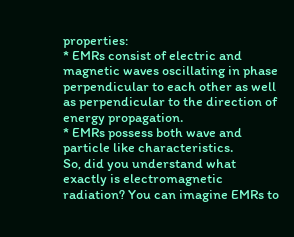properties:
* EMRs consist of electric and magnetic waves oscillating in phase perpendicular to each other as well as perpendicular to the direction of energy propagation.
* EMRs possess both wave and particle like characteristics.
So, did you understand what exactly is electromagnetic radiation? You can imagine EMRs to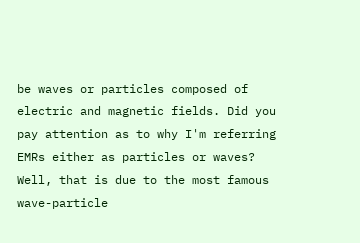be waves or particles composed of electric and magnetic fields. Did you pay attention as to why I'm referring EMRs either as particles or waves? Well, that is due to the most famous wave-particle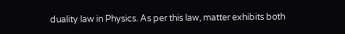duality law in Physics. As per this law, matter exhibits both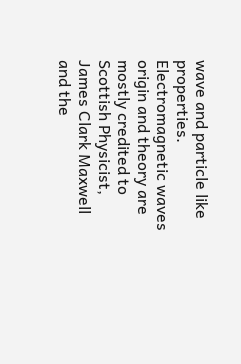wave and particle like properties. Electromagnetic waves origin and theory are mostly credited to Scottish Physicist, James Clark Maxwell and the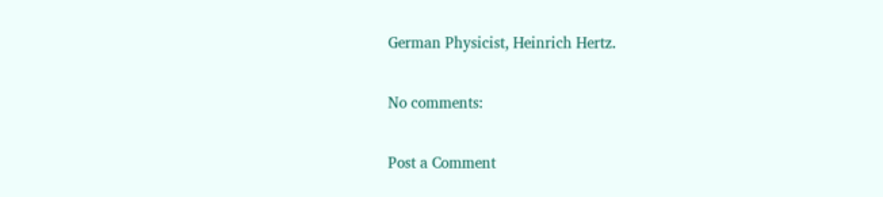German Physicist, Heinrich Hertz.

No comments:

Post a Comment